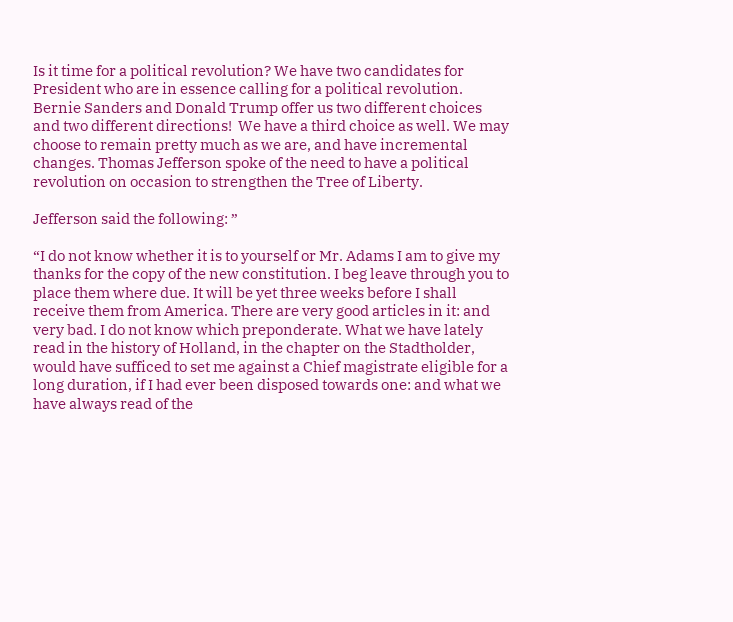Is it time for a political revolution? We have two candidates for President who are in essence calling for a political revolution. Bernie Sanders and Donald Trump offer us two different choices and two different directions!  We have a third choice as well. We may choose to remain pretty much as we are, and have incremental changes. Thomas Jefferson spoke of the need to have a political revolution on occasion to strengthen the Tree of Liberty.

Jefferson said the following: ”

“I do not know whether it is to yourself or Mr. Adams I am to give my thanks for the copy of the new constitution. I beg leave through you to place them where due. It will be yet three weeks before I shall receive them from America. There are very good articles in it: and very bad. I do not know which preponderate. What we have lately read in the history of Holland, in the chapter on the Stadtholder, would have sufficed to set me against a Chief magistrate eligible for a long duration, if I had ever been disposed towards one: and what we have always read of the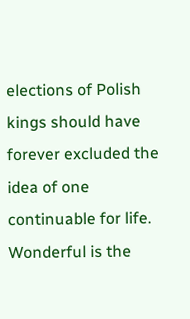elections of Polish kings should have forever excluded the idea of one continuable for life. Wonderful is the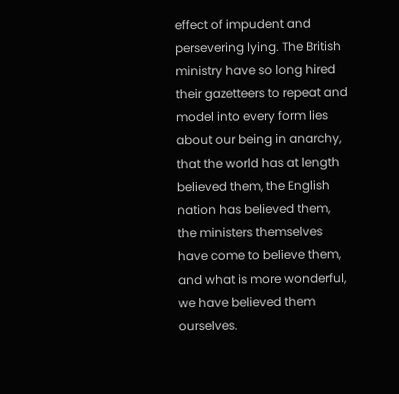effect of impudent and persevering lying. The British ministry have so long hired their gazetteers to repeat and model into every form lies about our being in anarchy, that the world has at length believed them, the English nation has believed them, the ministers themselves have come to believe them, and what is more wonderful, we have believed them ourselves.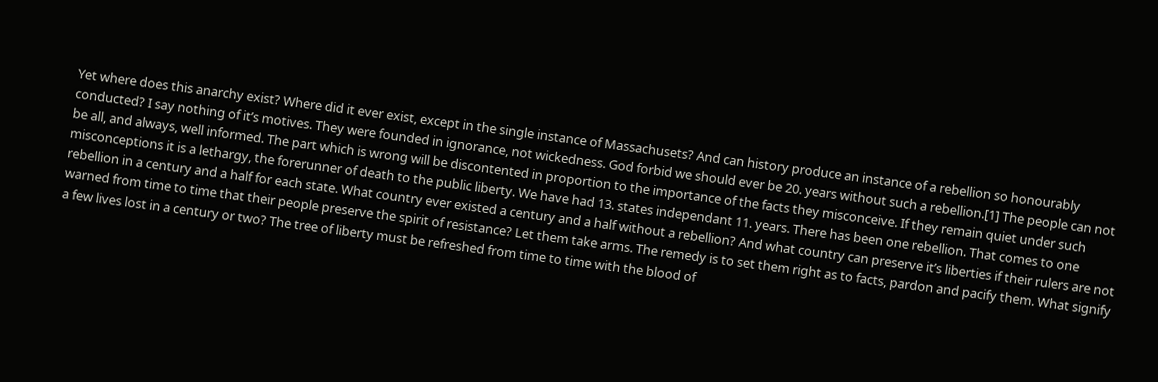Yet where does this anarchy exist? Where did it ever exist, except in the single instance of Massachusets? And can history produce an instance of a rebellion so honourably conducted? I say nothing of it’s motives. They were founded in ignorance, not wickedness. God forbid we should ever be 20. years without such a rebellion.[1] The people can not be all, and always, well informed. The part which is wrong will be discontented in proportion to the importance of the facts they misconceive. If they remain quiet under such misconceptions it is a lethargy, the forerunner of death to the public liberty. We have had 13. states independant 11. years. There has been one rebellion. That comes to one rebellion in a century and a half for each state. What country ever existed a century and a half without a rebellion? And what country can preserve it’s liberties if their rulers are not warned from time to time that their people preserve the spirit of resistance? Let them take arms. The remedy is to set them right as to facts, pardon and pacify them. What signify a few lives lost in a century or two? The tree of liberty must be refreshed from time to time with the blood of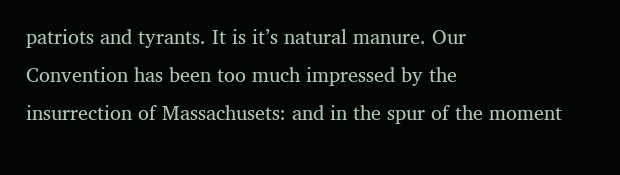patriots and tyrants. It is it’s natural manure. Our Convention has been too much impressed by the insurrection of Massachusets: and in the spur of the moment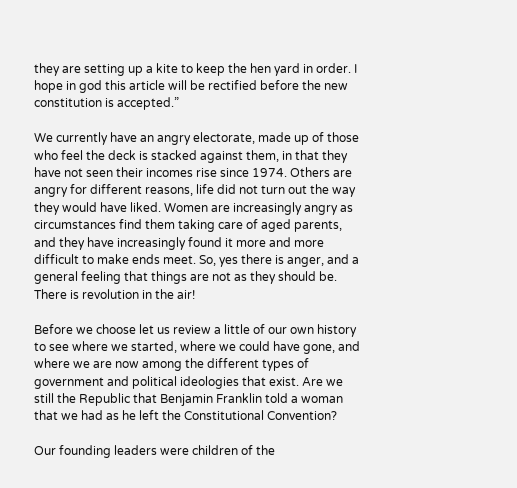they are setting up a kite to keep the hen yard in order. I hope in god this article will be rectified before the new constitution is accepted.”

We currently have an angry electorate, made up of those who feel the deck is stacked against them, in that they have not seen their incomes rise since 1974. Others are angry for different reasons, life did not turn out the way they would have liked. Women are increasingly angry as circumstances find them taking care of aged parents, and they have increasingly found it more and more difficult to make ends meet. So, yes there is anger, and a general feeling that things are not as they should be. There is revolution in the air!

Before we choose let us review a little of our own history to see where we started, where we could have gone, and where we are now among the different types of government and political ideologies that exist. Are we still the Republic that Benjamin Franklin told a woman that we had as he left the Constitutional Convention?

Our founding leaders were children of the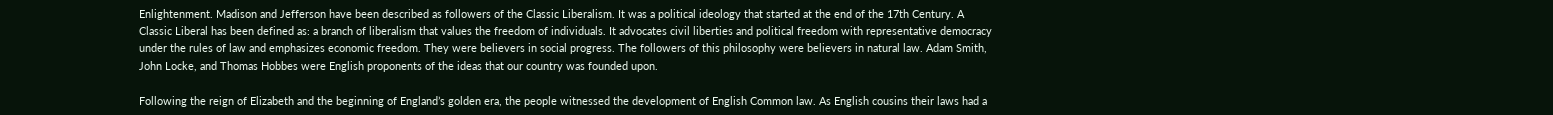Enlightenment. Madison and Jefferson have been described as followers of the Classic Liberalism. It was a political ideology that started at the end of the 17th Century. A Classic Liberal has been defined as: a branch of liberalism that values the freedom of individuals. It advocates civil liberties and political freedom with representative democracy under the rules of law and emphasizes economic freedom. They were believers in social progress. The followers of this philosophy were believers in natural law. Adam Smith, John Locke, and Thomas Hobbes were English proponents of the ideas that our country was founded upon.

Following the reign of Elizabeth and the beginning of England’s golden era, the people witnessed the development of English Common law. As English cousins their laws had a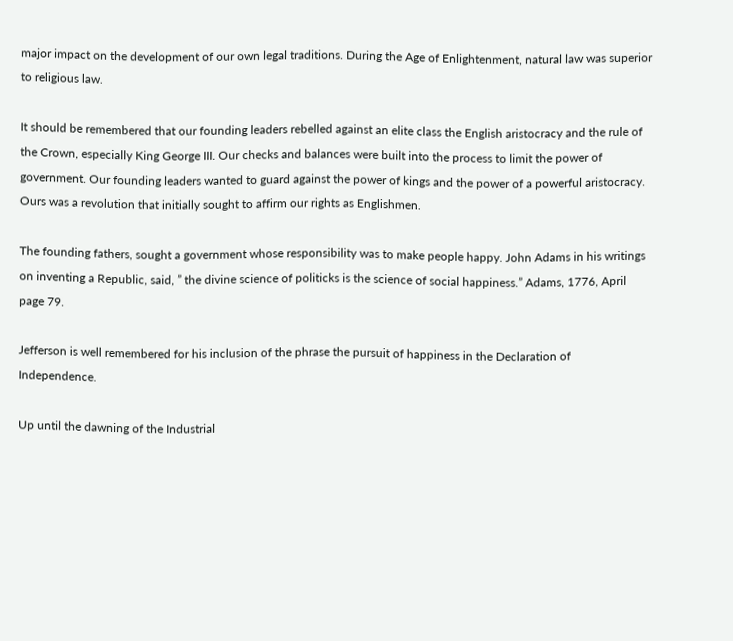major impact on the development of our own legal traditions. During the Age of Enlightenment, natural law was superior to religious law.

It should be remembered that our founding leaders rebelled against an elite class the English aristocracy and the rule of the Crown, especially King George III. Our checks and balances were built into the process to limit the power of government. Our founding leaders wanted to guard against the power of kings and the power of a powerful aristocracy. Ours was a revolution that initially sought to affirm our rights as Englishmen.

The founding fathers, sought a government whose responsibility was to make people happy. John Adams in his writings on inventing a Republic, said, ” the divine science of politicks is the science of social happiness.” Adams, 1776, April page 79.

Jefferson is well remembered for his inclusion of the phrase the pursuit of happiness in the Declaration of Independence.

Up until the dawning of the Industrial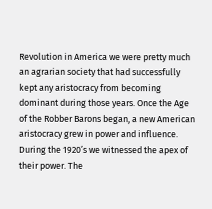Revolution in America we were pretty much an agrarian society that had successfully kept any aristocracy from becoming dominant during those years. Once the Age of the Robber Barons began, a new American aristocracy grew in power and influence. During the 1920’s we witnessed the apex of their power. The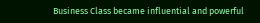Business Class became influential and powerful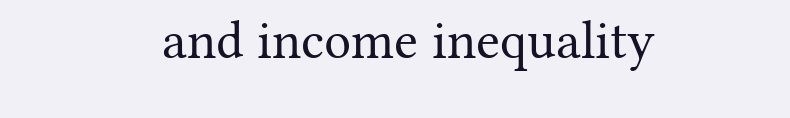and income inequality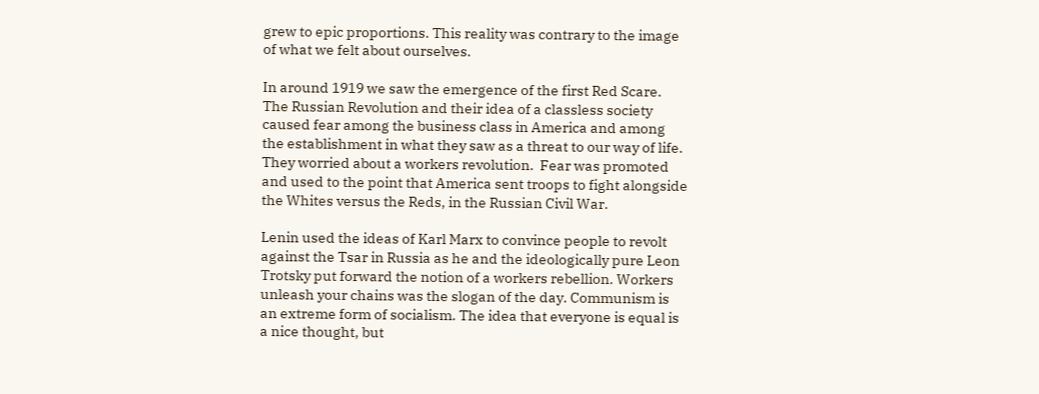grew to epic proportions. This reality was contrary to the image of what we felt about ourselves.

In around 1919 we saw the emergence of the first Red Scare. The Russian Revolution and their idea of a classless society caused fear among the business class in America and among the establishment in what they saw as a threat to our way of life. They worried about a workers revolution.  Fear was promoted and used to the point that America sent troops to fight alongside the Whites versus the Reds, in the Russian Civil War.

Lenin used the ideas of Karl Marx to convince people to revolt against the Tsar in Russia as he and the ideologically pure Leon Trotsky put forward the notion of a workers rebellion. Workers unleash your chains was the slogan of the day. Communism is an extreme form of socialism. The idea that everyone is equal is a nice thought, but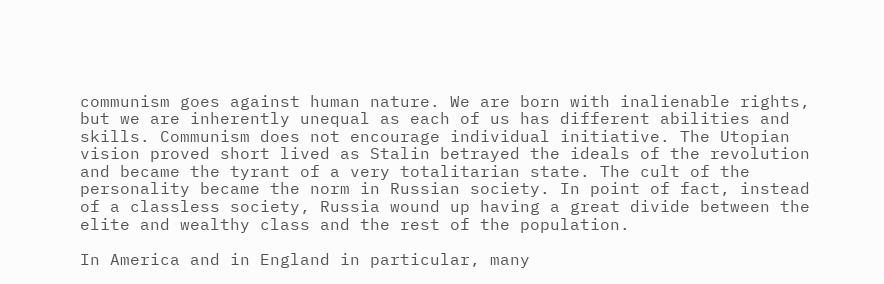communism goes against human nature. We are born with inalienable rights, but we are inherently unequal as each of us has different abilities and skills. Communism does not encourage individual initiative. The Utopian vision proved short lived as Stalin betrayed the ideals of the revolution and became the tyrant of a very totalitarian state. The cult of the personality became the norm in Russian society. In point of fact, instead of a classless society, Russia wound up having a great divide between the elite and wealthy class and the rest of the population.

In America and in England in particular, many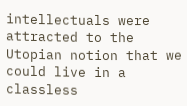intellectuals were attracted to the Utopian notion that we could live in a classless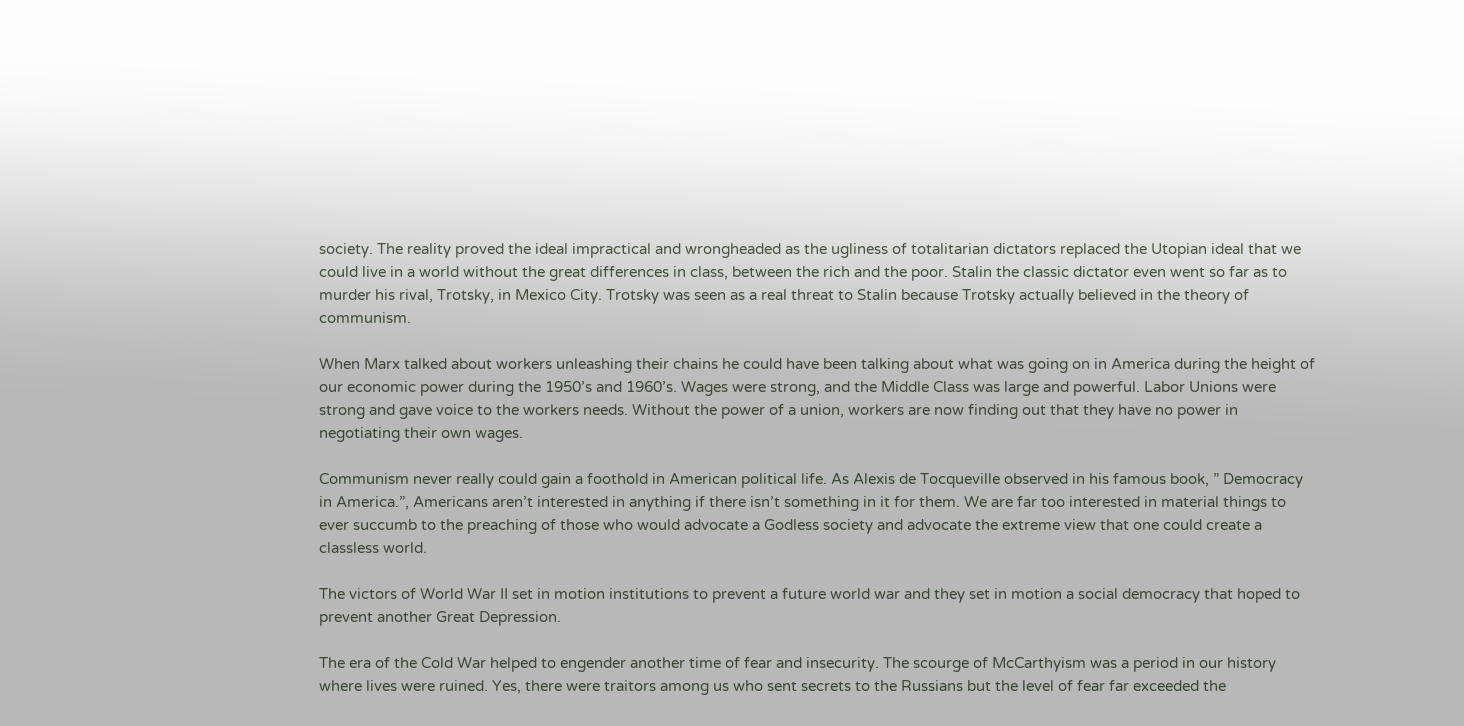society. The reality proved the ideal impractical and wrongheaded as the ugliness of totalitarian dictators replaced the Utopian ideal that we could live in a world without the great differences in class, between the rich and the poor. Stalin the classic dictator even went so far as to murder his rival, Trotsky, in Mexico City. Trotsky was seen as a real threat to Stalin because Trotsky actually believed in the theory of communism.

When Marx talked about workers unleashing their chains he could have been talking about what was going on in America during the height of our economic power during the 1950’s and 1960’s. Wages were strong, and the Middle Class was large and powerful. Labor Unions were strong and gave voice to the workers needs. Without the power of a union, workers are now finding out that they have no power in negotiating their own wages.

Communism never really could gain a foothold in American political life. As Alexis de Tocqueville observed in his famous book, ” Democracy in America.”, Americans aren’t interested in anything if there isn’t something in it for them. We are far too interested in material things to ever succumb to the preaching of those who would advocate a Godless society and advocate the extreme view that one could create a classless world.

The victors of World War II set in motion institutions to prevent a future world war and they set in motion a social democracy that hoped to prevent another Great Depression.

The era of the Cold War helped to engender another time of fear and insecurity. The scourge of McCarthyism was a period in our history where lives were ruined. Yes, there were traitors among us who sent secrets to the Russians but the level of fear far exceeded the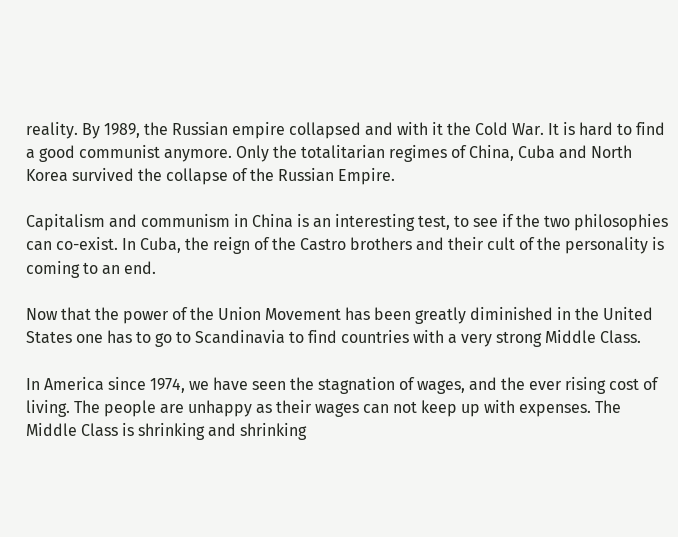reality. By 1989, the Russian empire collapsed and with it the Cold War. It is hard to find a good communist anymore. Only the totalitarian regimes of China, Cuba and North Korea survived the collapse of the Russian Empire.

Capitalism and communism in China is an interesting test, to see if the two philosophies can co-exist. In Cuba, the reign of the Castro brothers and their cult of the personality is coming to an end.

Now that the power of the Union Movement has been greatly diminished in the United States one has to go to Scandinavia to find countries with a very strong Middle Class.

In America since 1974, we have seen the stagnation of wages, and the ever rising cost of living. The people are unhappy as their wages can not keep up with expenses. The Middle Class is shrinking and shrinking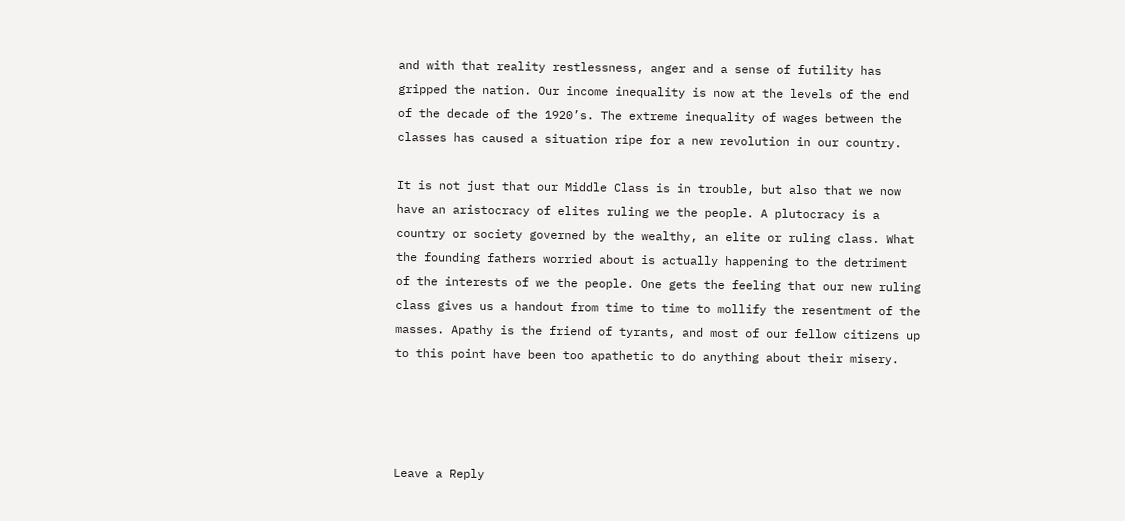and with that reality restlessness, anger and a sense of futility has gripped the nation. Our income inequality is now at the levels of the end of the decade of the 1920’s. The extreme inequality of wages between the classes has caused a situation ripe for a new revolution in our country.

It is not just that our Middle Class is in trouble, but also that we now have an aristocracy of elites ruling we the people. A plutocracy is a country or society governed by the wealthy, an elite or ruling class. What the founding fathers worried about is actually happening to the detriment of the interests of we the people. One gets the feeling that our new ruling class gives us a handout from time to time to mollify the resentment of the masses. Apathy is the friend of tyrants, and most of our fellow citizens up to this point have been too apathetic to do anything about their misery.




Leave a Reply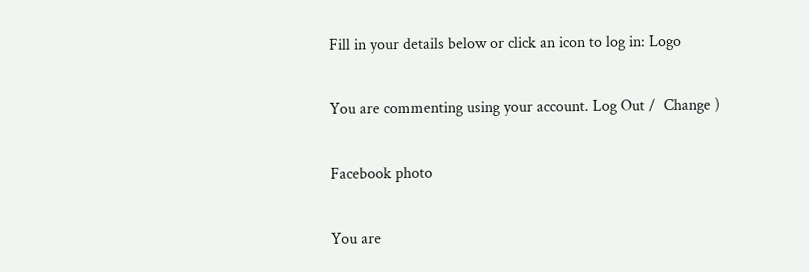Fill in your details below or click an icon to log in: Logo

You are commenting using your account. Log Out /  Change )

Facebook photo

You are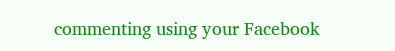commenting using your Facebook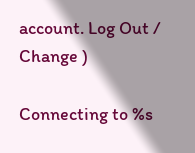account. Log Out /  Change )

Connecting to %s